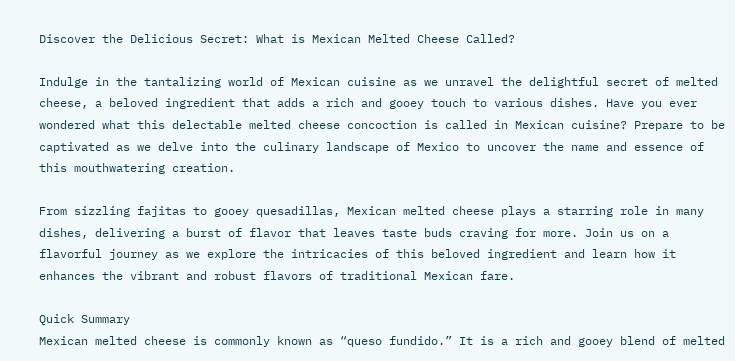Discover the Delicious Secret: What is Mexican Melted Cheese Called?

Indulge in the tantalizing world of Mexican cuisine as we unravel the delightful secret of melted cheese, a beloved ingredient that adds a rich and gooey touch to various dishes. Have you ever wondered what this delectable melted cheese concoction is called in Mexican cuisine? Prepare to be captivated as we delve into the culinary landscape of Mexico to uncover the name and essence of this mouthwatering creation.

From sizzling fajitas to gooey quesadillas, Mexican melted cheese plays a starring role in many dishes, delivering a burst of flavor that leaves taste buds craving for more. Join us on a flavorful journey as we explore the intricacies of this beloved ingredient and learn how it enhances the vibrant and robust flavors of traditional Mexican fare.

Quick Summary
Mexican melted cheese is commonly known as “queso fundido.” It is a rich and gooey blend of melted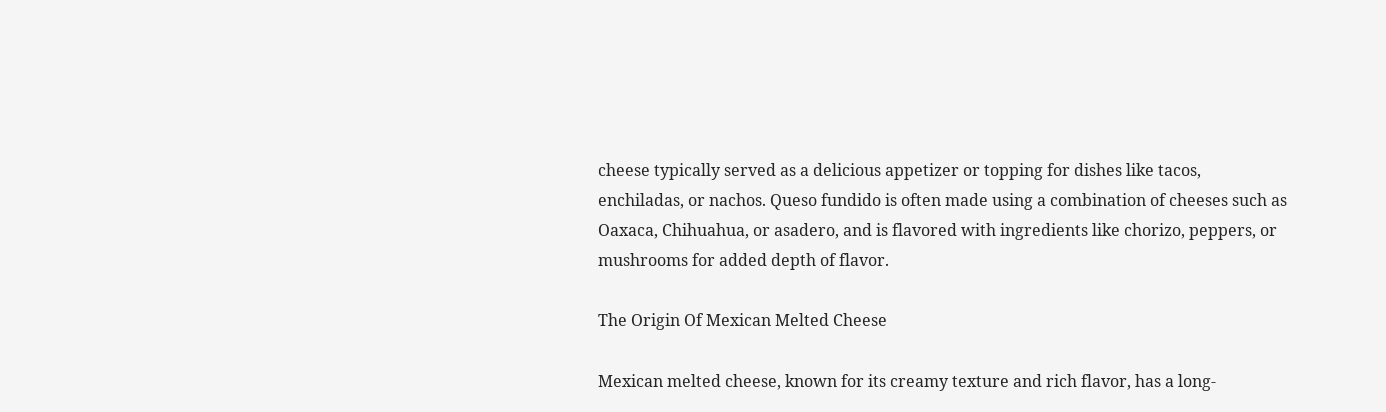cheese typically served as a delicious appetizer or topping for dishes like tacos, enchiladas, or nachos. Queso fundido is often made using a combination of cheeses such as Oaxaca, Chihuahua, or asadero, and is flavored with ingredients like chorizo, peppers, or mushrooms for added depth of flavor.

The Origin Of Mexican Melted Cheese

Mexican melted cheese, known for its creamy texture and rich flavor, has a long-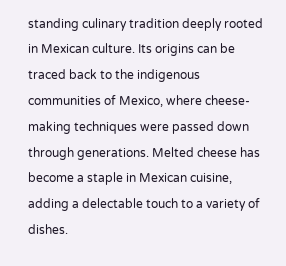standing culinary tradition deeply rooted in Mexican culture. Its origins can be traced back to the indigenous communities of Mexico, where cheese-making techniques were passed down through generations. Melted cheese has become a staple in Mexican cuisine, adding a delectable touch to a variety of dishes.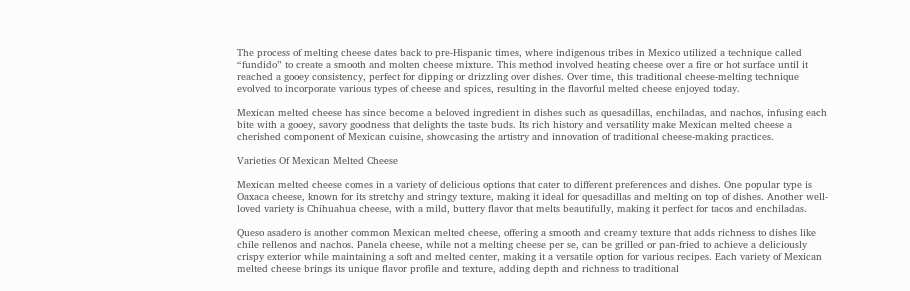The process of melting cheese dates back to pre-Hispanic times, where indigenous tribes in Mexico utilized a technique called “fundido” to create a smooth and molten cheese mixture. This method involved heating cheese over a fire or hot surface until it reached a gooey consistency, perfect for dipping or drizzling over dishes. Over time, this traditional cheese-melting technique evolved to incorporate various types of cheese and spices, resulting in the flavorful melted cheese enjoyed today.

Mexican melted cheese has since become a beloved ingredient in dishes such as quesadillas, enchiladas, and nachos, infusing each bite with a gooey, savory goodness that delights the taste buds. Its rich history and versatility make Mexican melted cheese a cherished component of Mexican cuisine, showcasing the artistry and innovation of traditional cheese-making practices.

Varieties Of Mexican Melted Cheese

Mexican melted cheese comes in a variety of delicious options that cater to different preferences and dishes. One popular type is Oaxaca cheese, known for its stretchy and stringy texture, making it ideal for quesadillas and melting on top of dishes. Another well-loved variety is Chihuahua cheese, with a mild, buttery flavor that melts beautifully, making it perfect for tacos and enchiladas.

Queso asadero is another common Mexican melted cheese, offering a smooth and creamy texture that adds richness to dishes like chile rellenos and nachos. Panela cheese, while not a melting cheese per se, can be grilled or pan-fried to achieve a deliciously crispy exterior while maintaining a soft and melted center, making it a versatile option for various recipes. Each variety of Mexican melted cheese brings its unique flavor profile and texture, adding depth and richness to traditional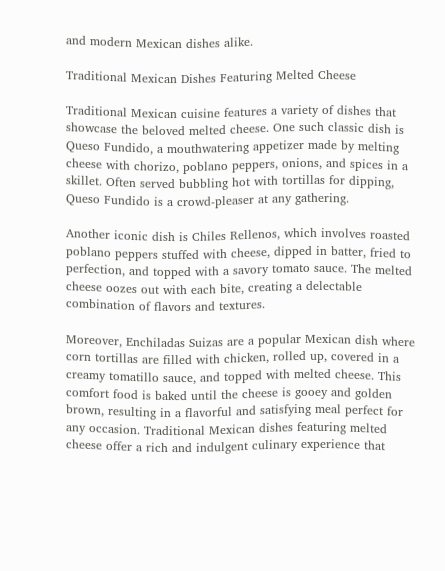and modern Mexican dishes alike.

Traditional Mexican Dishes Featuring Melted Cheese

Traditional Mexican cuisine features a variety of dishes that showcase the beloved melted cheese. One such classic dish is Queso Fundido, a mouthwatering appetizer made by melting cheese with chorizo, poblano peppers, onions, and spices in a skillet. Often served bubbling hot with tortillas for dipping, Queso Fundido is a crowd-pleaser at any gathering.

Another iconic dish is Chiles Rellenos, which involves roasted poblano peppers stuffed with cheese, dipped in batter, fried to perfection, and topped with a savory tomato sauce. The melted cheese oozes out with each bite, creating a delectable combination of flavors and textures.

Moreover, Enchiladas Suizas are a popular Mexican dish where corn tortillas are filled with chicken, rolled up, covered in a creamy tomatillo sauce, and topped with melted cheese. This comfort food is baked until the cheese is gooey and golden brown, resulting in a flavorful and satisfying meal perfect for any occasion. Traditional Mexican dishes featuring melted cheese offer a rich and indulgent culinary experience that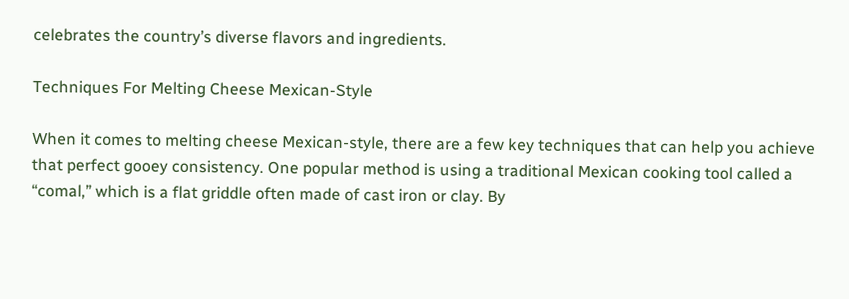celebrates the country’s diverse flavors and ingredients.

Techniques For Melting Cheese Mexican-Style

When it comes to melting cheese Mexican-style, there are a few key techniques that can help you achieve that perfect gooey consistency. One popular method is using a traditional Mexican cooking tool called a “comal,” which is a flat griddle often made of cast iron or clay. By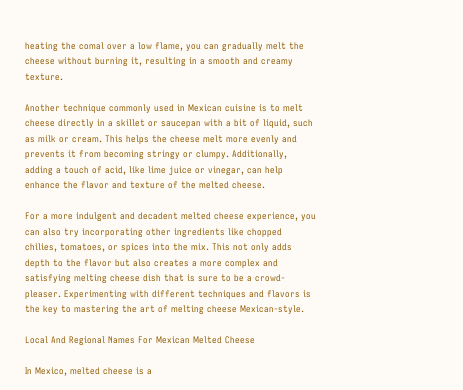heating the comal over a low flame, you can gradually melt the cheese without burning it, resulting in a smooth and creamy texture.

Another technique commonly used in Mexican cuisine is to melt cheese directly in a skillet or saucepan with a bit of liquid, such as milk or cream. This helps the cheese melt more evenly and prevents it from becoming stringy or clumpy. Additionally, adding a touch of acid, like lime juice or vinegar, can help enhance the flavor and texture of the melted cheese.

For a more indulgent and decadent melted cheese experience, you can also try incorporating other ingredients like chopped chilies, tomatoes, or spices into the mix. This not only adds depth to the flavor but also creates a more complex and satisfying melting cheese dish that is sure to be a crowd-pleaser. Experimenting with different techniques and flavors is the key to mastering the art of melting cheese Mexican-style.

Local And Regional Names For Mexican Melted Cheese

In Mexico, melted cheese is a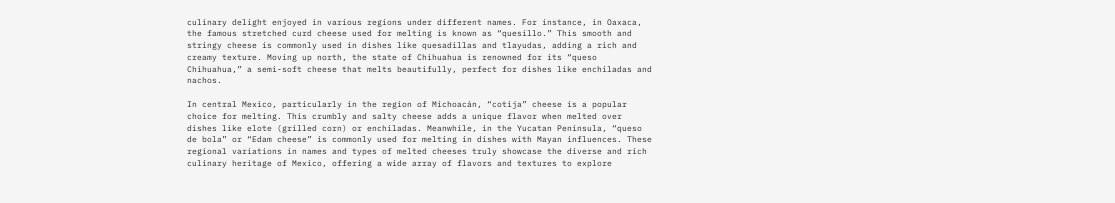culinary delight enjoyed in various regions under different names. For instance, in Oaxaca, the famous stretched curd cheese used for melting is known as “quesillo.” This smooth and stringy cheese is commonly used in dishes like quesadillas and tlayudas, adding a rich and creamy texture. Moving up north, the state of Chihuahua is renowned for its “queso Chihuahua,” a semi-soft cheese that melts beautifully, perfect for dishes like enchiladas and nachos.

In central Mexico, particularly in the region of Michoacán, “cotija” cheese is a popular choice for melting. This crumbly and salty cheese adds a unique flavor when melted over dishes like elote (grilled corn) or enchiladas. Meanwhile, in the Yucatan Peninsula, “queso de bola” or “Edam cheese” is commonly used for melting in dishes with Mayan influences. These regional variations in names and types of melted cheeses truly showcase the diverse and rich culinary heritage of Mexico, offering a wide array of flavors and textures to explore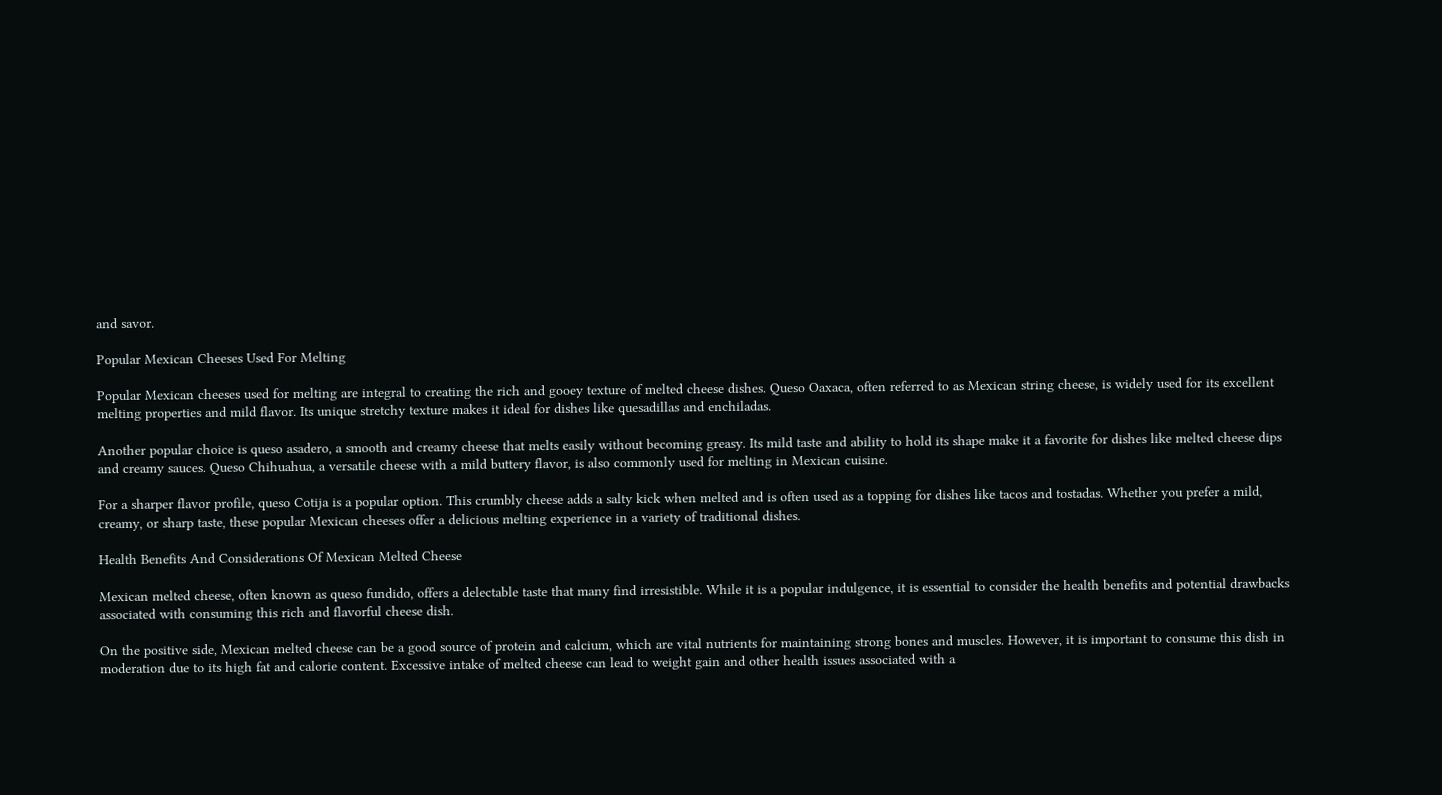and savor.

Popular Mexican Cheeses Used For Melting

Popular Mexican cheeses used for melting are integral to creating the rich and gooey texture of melted cheese dishes. Queso Oaxaca, often referred to as Mexican string cheese, is widely used for its excellent melting properties and mild flavor. Its unique stretchy texture makes it ideal for dishes like quesadillas and enchiladas.

Another popular choice is queso asadero, a smooth and creamy cheese that melts easily without becoming greasy. Its mild taste and ability to hold its shape make it a favorite for dishes like melted cheese dips and creamy sauces. Queso Chihuahua, a versatile cheese with a mild buttery flavor, is also commonly used for melting in Mexican cuisine.

For a sharper flavor profile, queso Cotija is a popular option. This crumbly cheese adds a salty kick when melted and is often used as a topping for dishes like tacos and tostadas. Whether you prefer a mild, creamy, or sharp taste, these popular Mexican cheeses offer a delicious melting experience in a variety of traditional dishes.

Health Benefits And Considerations Of Mexican Melted Cheese

Mexican melted cheese, often known as queso fundido, offers a delectable taste that many find irresistible. While it is a popular indulgence, it is essential to consider the health benefits and potential drawbacks associated with consuming this rich and flavorful cheese dish.

On the positive side, Mexican melted cheese can be a good source of protein and calcium, which are vital nutrients for maintaining strong bones and muscles. However, it is important to consume this dish in moderation due to its high fat and calorie content. Excessive intake of melted cheese can lead to weight gain and other health issues associated with a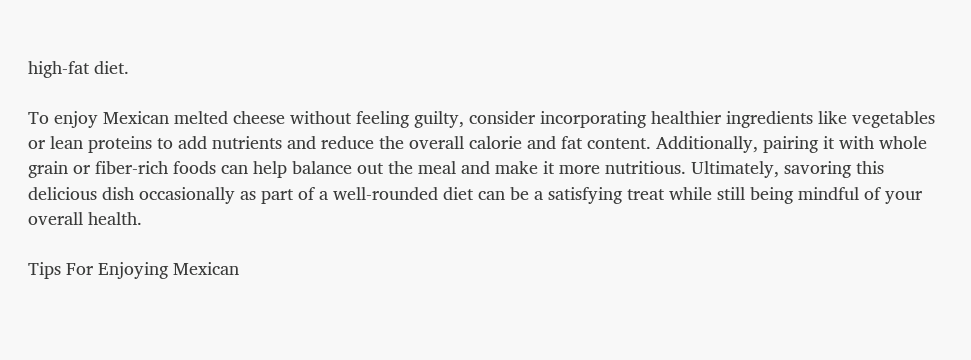high-fat diet.

To enjoy Mexican melted cheese without feeling guilty, consider incorporating healthier ingredients like vegetables or lean proteins to add nutrients and reduce the overall calorie and fat content. Additionally, pairing it with whole grain or fiber-rich foods can help balance out the meal and make it more nutritious. Ultimately, savoring this delicious dish occasionally as part of a well-rounded diet can be a satisfying treat while still being mindful of your overall health.

Tips For Enjoying Mexican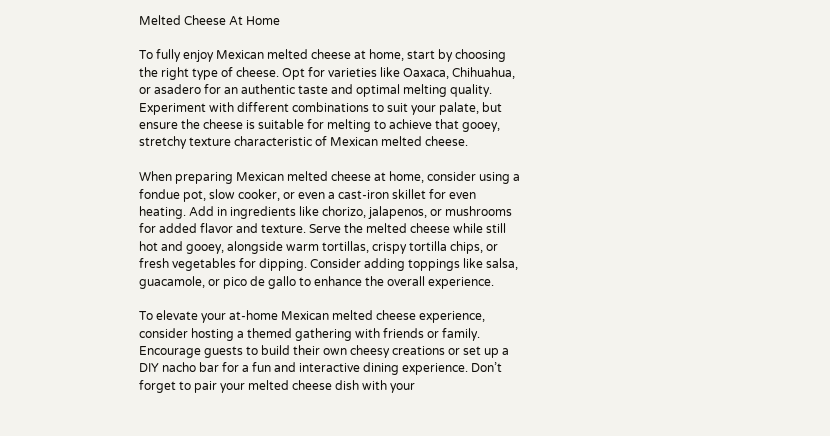Melted Cheese At Home

To fully enjoy Mexican melted cheese at home, start by choosing the right type of cheese. Opt for varieties like Oaxaca, Chihuahua, or asadero for an authentic taste and optimal melting quality. Experiment with different combinations to suit your palate, but ensure the cheese is suitable for melting to achieve that gooey, stretchy texture characteristic of Mexican melted cheese.

When preparing Mexican melted cheese at home, consider using a fondue pot, slow cooker, or even a cast-iron skillet for even heating. Add in ingredients like chorizo, jalapenos, or mushrooms for added flavor and texture. Serve the melted cheese while still hot and gooey, alongside warm tortillas, crispy tortilla chips, or fresh vegetables for dipping. Consider adding toppings like salsa, guacamole, or pico de gallo to enhance the overall experience.

To elevate your at-home Mexican melted cheese experience, consider hosting a themed gathering with friends or family. Encourage guests to build their own cheesy creations or set up a DIY nacho bar for a fun and interactive dining experience. Don’t forget to pair your melted cheese dish with your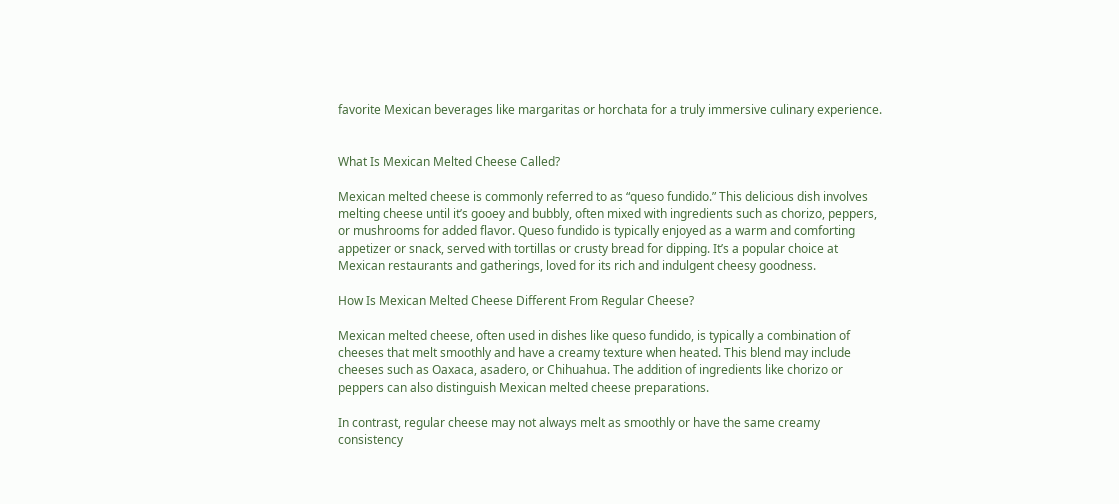favorite Mexican beverages like margaritas or horchata for a truly immersive culinary experience.


What Is Mexican Melted Cheese Called?

Mexican melted cheese is commonly referred to as “queso fundido.” This delicious dish involves melting cheese until it’s gooey and bubbly, often mixed with ingredients such as chorizo, peppers, or mushrooms for added flavor. Queso fundido is typically enjoyed as a warm and comforting appetizer or snack, served with tortillas or crusty bread for dipping. It’s a popular choice at Mexican restaurants and gatherings, loved for its rich and indulgent cheesy goodness.

How Is Mexican Melted Cheese Different From Regular Cheese?

Mexican melted cheese, often used in dishes like queso fundido, is typically a combination of cheeses that melt smoothly and have a creamy texture when heated. This blend may include cheeses such as Oaxaca, asadero, or Chihuahua. The addition of ingredients like chorizo or peppers can also distinguish Mexican melted cheese preparations.

In contrast, regular cheese may not always melt as smoothly or have the same creamy consistency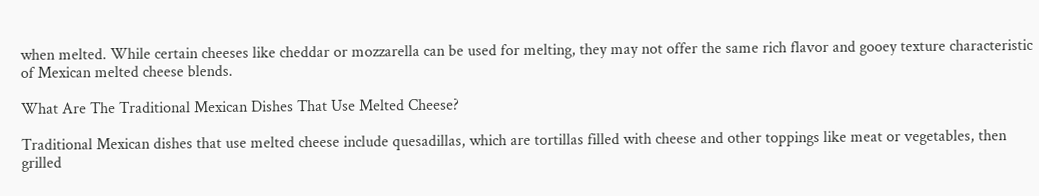when melted. While certain cheeses like cheddar or mozzarella can be used for melting, they may not offer the same rich flavor and gooey texture characteristic of Mexican melted cheese blends.

What Are The Traditional Mexican Dishes That Use Melted Cheese?

Traditional Mexican dishes that use melted cheese include quesadillas, which are tortillas filled with cheese and other toppings like meat or vegetables, then grilled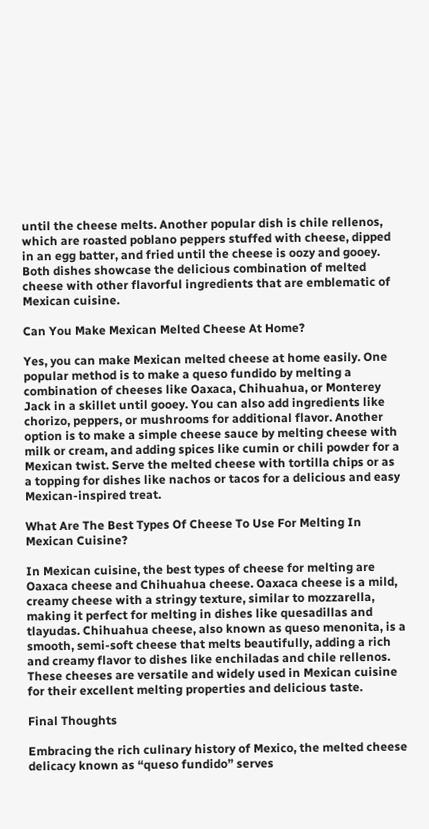until the cheese melts. Another popular dish is chile rellenos, which are roasted poblano peppers stuffed with cheese, dipped in an egg batter, and fried until the cheese is oozy and gooey. Both dishes showcase the delicious combination of melted cheese with other flavorful ingredients that are emblematic of Mexican cuisine.

Can You Make Mexican Melted Cheese At Home?

Yes, you can make Mexican melted cheese at home easily. One popular method is to make a queso fundido by melting a combination of cheeses like Oaxaca, Chihuahua, or Monterey Jack in a skillet until gooey. You can also add ingredients like chorizo, peppers, or mushrooms for additional flavor. Another option is to make a simple cheese sauce by melting cheese with milk or cream, and adding spices like cumin or chili powder for a Mexican twist. Serve the melted cheese with tortilla chips or as a topping for dishes like nachos or tacos for a delicious and easy Mexican-inspired treat.

What Are The Best Types Of Cheese To Use For Melting In Mexican Cuisine?

In Mexican cuisine, the best types of cheese for melting are Oaxaca cheese and Chihuahua cheese. Oaxaca cheese is a mild, creamy cheese with a stringy texture, similar to mozzarella, making it perfect for melting in dishes like quesadillas and tlayudas. Chihuahua cheese, also known as queso menonita, is a smooth, semi-soft cheese that melts beautifully, adding a rich and creamy flavor to dishes like enchiladas and chile rellenos. These cheeses are versatile and widely used in Mexican cuisine for their excellent melting properties and delicious taste.

Final Thoughts

Embracing the rich culinary history of Mexico, the melted cheese delicacy known as “queso fundido” serves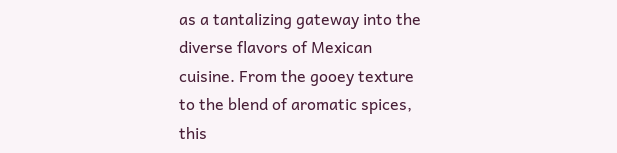as a tantalizing gateway into the diverse flavors of Mexican cuisine. From the gooey texture to the blend of aromatic spices, this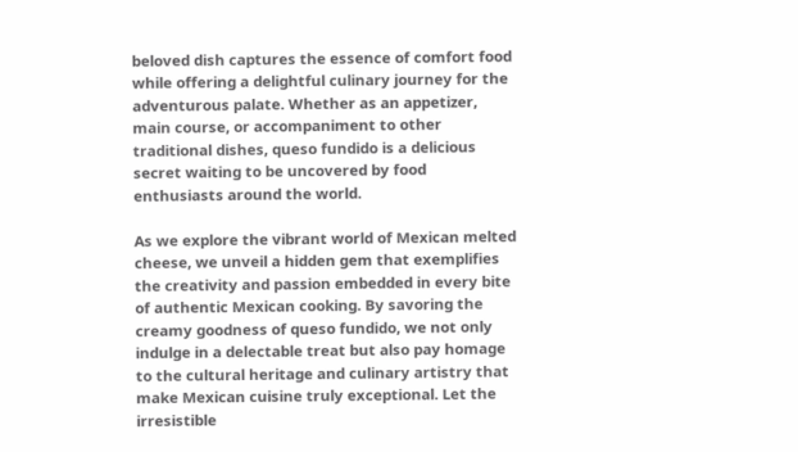beloved dish captures the essence of comfort food while offering a delightful culinary journey for the adventurous palate. Whether as an appetizer, main course, or accompaniment to other traditional dishes, queso fundido is a delicious secret waiting to be uncovered by food enthusiasts around the world.

As we explore the vibrant world of Mexican melted cheese, we unveil a hidden gem that exemplifies the creativity and passion embedded in every bite of authentic Mexican cooking. By savoring the creamy goodness of queso fundido, we not only indulge in a delectable treat but also pay homage to the cultural heritage and culinary artistry that make Mexican cuisine truly exceptional. Let the irresistible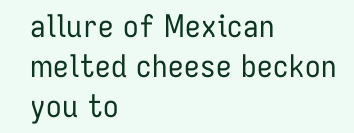allure of Mexican melted cheese beckon you to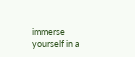immerse yourself in a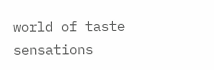world of taste sensations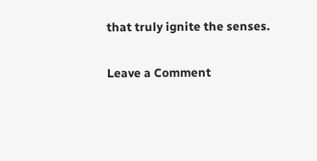that truly ignite the senses.

Leave a Comment